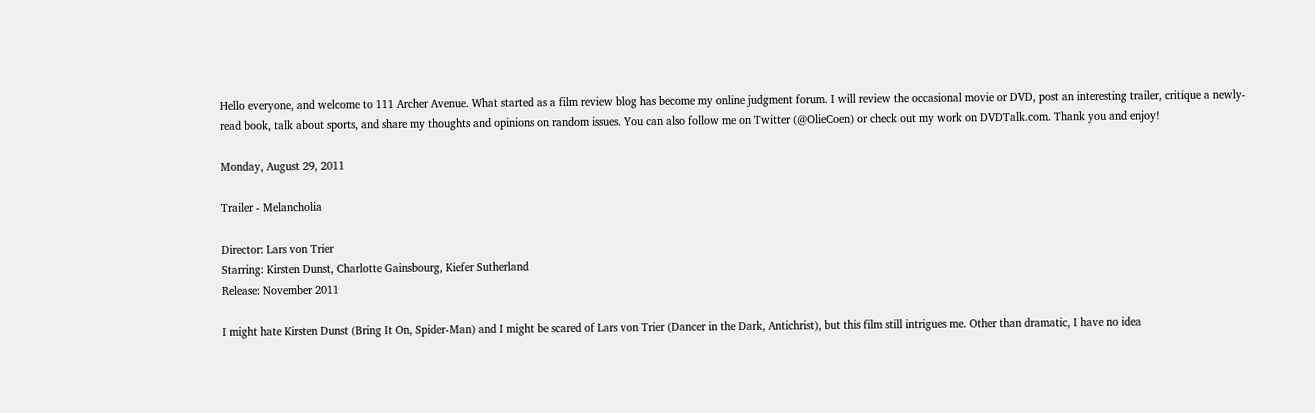Hello everyone, and welcome to 111 Archer Avenue. What started as a film review blog has become my online judgment forum. I will review the occasional movie or DVD, post an interesting trailer, critique a newly-read book, talk about sports, and share my thoughts and opinions on random issues. You can also follow me on Twitter (@OlieCoen) or check out my work on DVDTalk.com. Thank you and enjoy!

Monday, August 29, 2011

Trailer - Melancholia

Director: Lars von Trier
Starring: Kirsten Dunst, Charlotte Gainsbourg, Kiefer Sutherland
Release: November 2011

I might hate Kirsten Dunst (Bring It On, Spider-Man) and I might be scared of Lars von Trier (Dancer in the Dark, Antichrist), but this film still intrigues me. Other than dramatic, I have no idea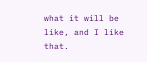what it will be like, and I like that.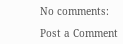No comments:

Post a Comment